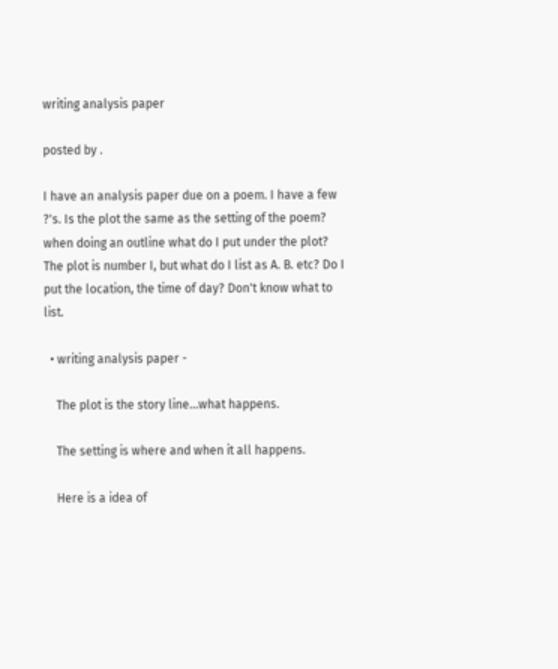writing analysis paper

posted by .

I have an analysis paper due on a poem. I have a few ?'s. Is the plot the same as the setting of the poem? when doing an outline what do I put under the plot? The plot is number I, but what do I list as A. B. etc? Do I put the location, the time of day? Don't know what to list.

  • writing analysis paper -

    The plot is the story line...what happens.

    The setting is where and when it all happens.

    Here is a idea of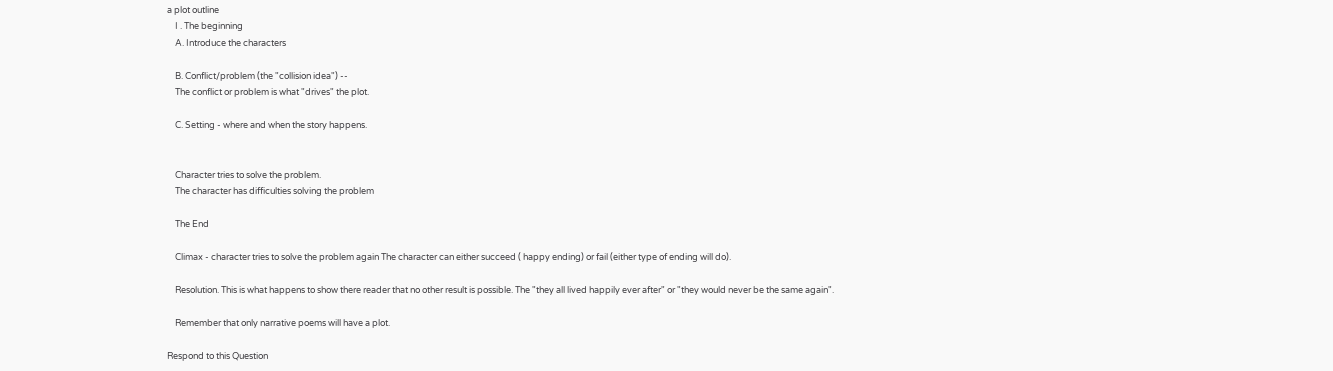a plot outline
    I . The beginning
    A. Introduce the characters

    B. Conflict/problem (the "collision idea") --
    The conflict or problem is what "drives" the plot.

    C. Setting - where and when the story happens.


    Character tries to solve the problem.
    The character has difficulties solving the problem

    The End

    Climax - character tries to solve the problem again The character can either succeed ( happy ending) or fail (either type of ending will do).

    Resolution. This is what happens to show there reader that no other result is possible. The "they all lived happily ever after" or "they would never be the same again".

    Remember that only narrative poems will have a plot.

Respond to this Question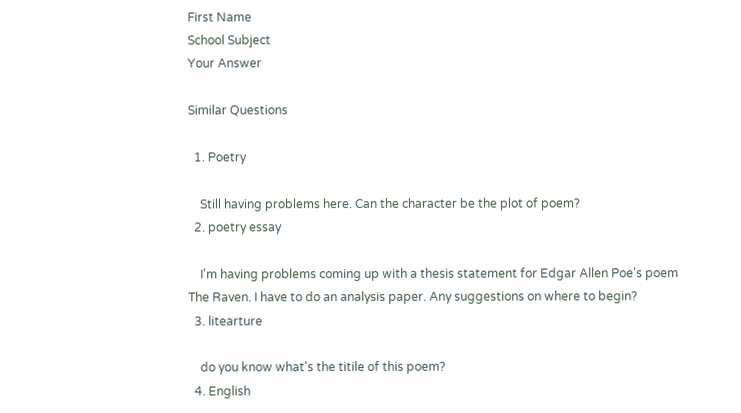First Name
School Subject
Your Answer

Similar Questions

  1. Poetry

    Still having problems here. Can the character be the plot of poem?
  2. poetry essay

    I'm having problems coming up with a thesis statement for Edgar Allen Poe's poem The Raven. I have to do an analysis paper. Any suggestions on where to begin?
  3. litearture

    do you know what's the titile of this poem?
  4. English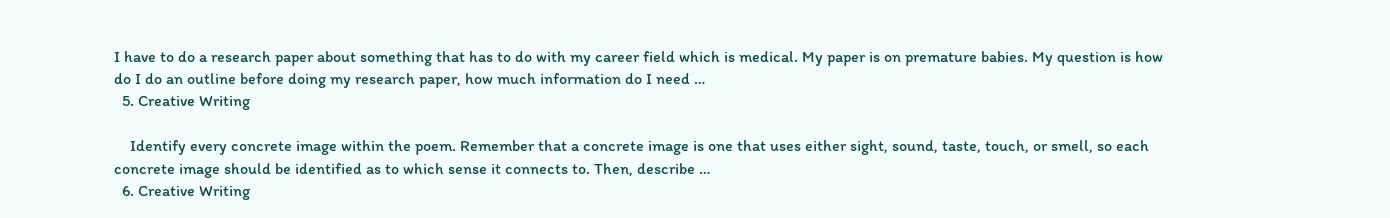I have to do a research paper about something that has to do with my career field which is medical. My paper is on premature babies. My question is how do I do an outline before doing my research paper, how much information do I need …
  5. Creative Writing

    Identify every concrete image within the poem. Remember that a concrete image is one that uses either sight, sound, taste, touch, or smell, so each concrete image should be identified as to which sense it connects to. Then, describe …
  6. Creative Writing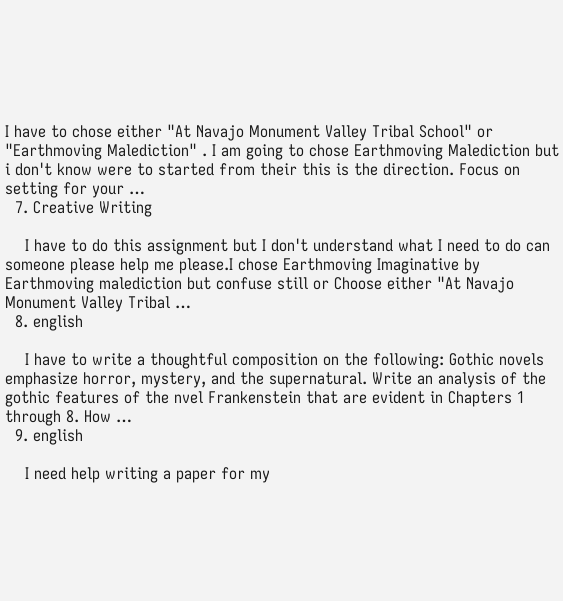I have to chose either "At Navajo Monument Valley Tribal School" or "Earthmoving Malediction" . I am going to chose Earthmoving Malediction but i don't know were to started from their this is the direction. Focus on setting for your …
  7. Creative Writing

    I have to do this assignment but I don't understand what I need to do can someone please help me please.I chose Earthmoving Imaginative by Earthmoving malediction but confuse still or Choose either "At Navajo Monument Valley Tribal …
  8. english

    I have to write a thoughtful composition on the following: Gothic novels emphasize horror, mystery, and the supernatural. Write an analysis of the gothic features of the nvel Frankenstein that are evident in Chapters 1 through 8. How …
  9. english

    I need help writing a paper for my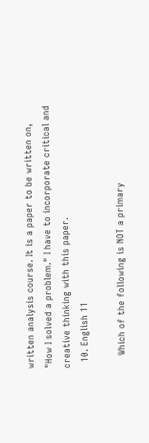written analysis course. It is a paper to be written on, "How I solved a problem." I have to incorporate critical and creative thinking with this paper.
  10. English 11

    Which of the following is NOT a primary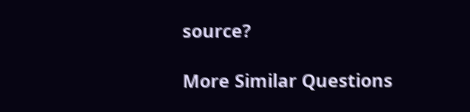source?

More Similar Questions